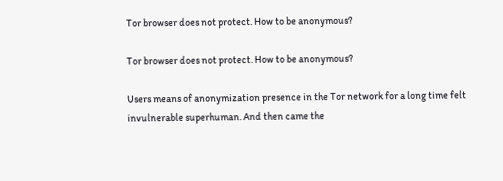Tor browser does not protect. How to be anonymous?

Tor browser does not protect. How to be anonymous?

Users means of anonymization presence in the Tor network for a long time felt invulnerable superhuman. And then came the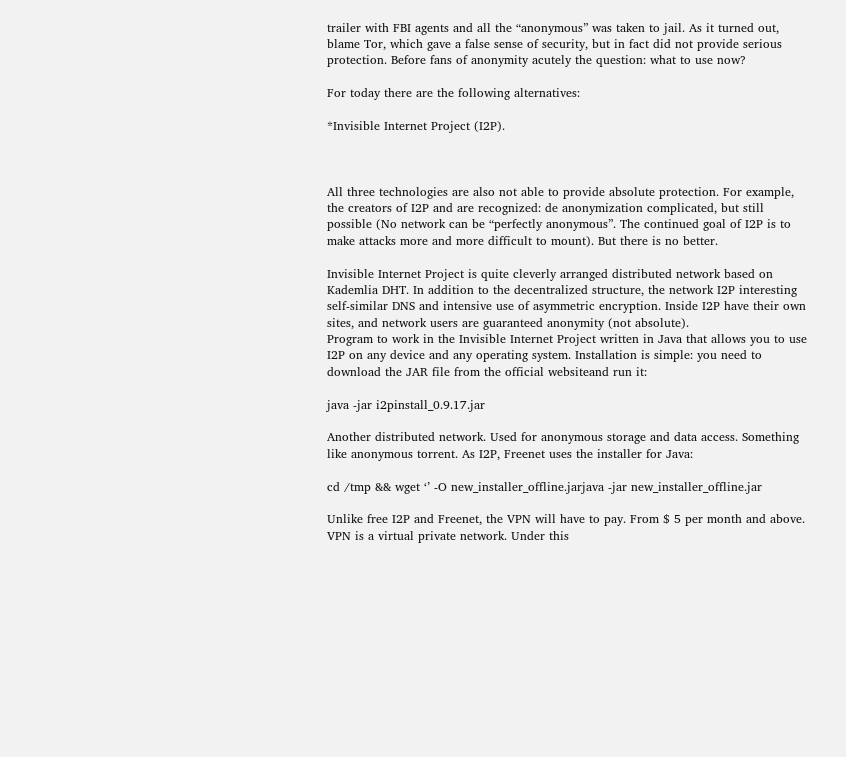trailer with FBI agents and all the “anonymous” was taken to jail. As it turned out, blame Tor, which gave a false sense of security, but in fact did not provide serious protection. Before fans of anonymity acutely the question: what to use now?

For today there are the following alternatives:

*Invisible Internet Project (I2P).



All three technologies are also not able to provide absolute protection. For example, the creators of I2P and are recognized: de anonymization complicated, but still possible (No network can be “perfectly anonymous”. The continued goal of I2P is to make attacks more and more difficult to mount). But there is no better.

Invisible Internet Project is quite cleverly arranged distributed network based on Kademlia DHT. In addition to the decentralized structure, the network I2P interesting self-similar DNS and intensive use of asymmetric encryption. Inside I2P have their own sites, and network users are guaranteed anonymity (not absolute).
Program to work in the Invisible Internet Project written in Java that allows you to use I2P on any device and any operating system. Installation is simple: you need to download the JAR file from the official websiteand run it:

java -jar i2pinstall_0.9.17.jar

Another distributed network. Used for anonymous storage and data access. Something like anonymous torrent. As I2P, Freenet uses the installer for Java:

cd /tmp && wget ‘’ -O new_installer_offline.jarjava -jar new_installer_offline.jar

Unlike free I2P and Freenet, the VPN will have to pay. From $ 5 per month and above. VPN is a virtual private network. Under this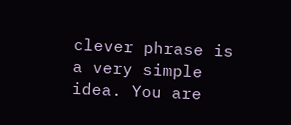clever phrase is a very simple idea. You are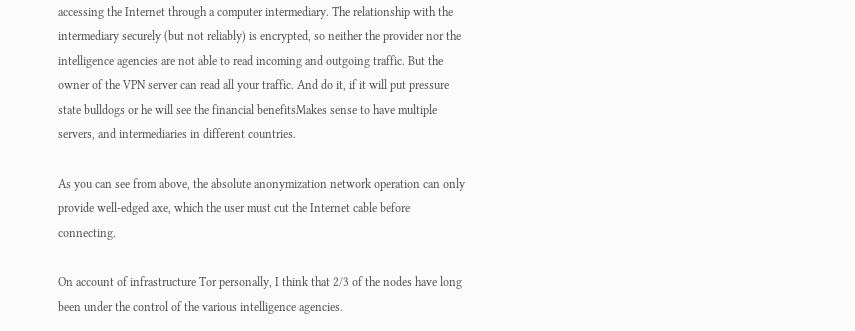accessing the Internet through a computer intermediary. The relationship with the intermediary securely (but not reliably) is encrypted, so neither the provider nor the intelligence agencies are not able to read incoming and outgoing traffic. But the owner of the VPN server can read all your traffic. And do it, if it will put pressure state bulldogs or he will see the financial benefitsMakes sense to have multiple servers, and intermediaries in different countries.

As you can see from above, the absolute anonymization network operation can only provide well-edged axe, which the user must cut the Internet cable before connecting.

On account of infrastructure Tor personally, I think that 2/3 of the nodes have long been under the control of the various intelligence agencies.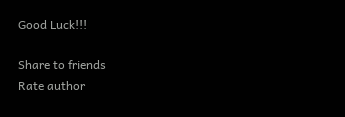Good Luck!!!

Share to friends
Rate author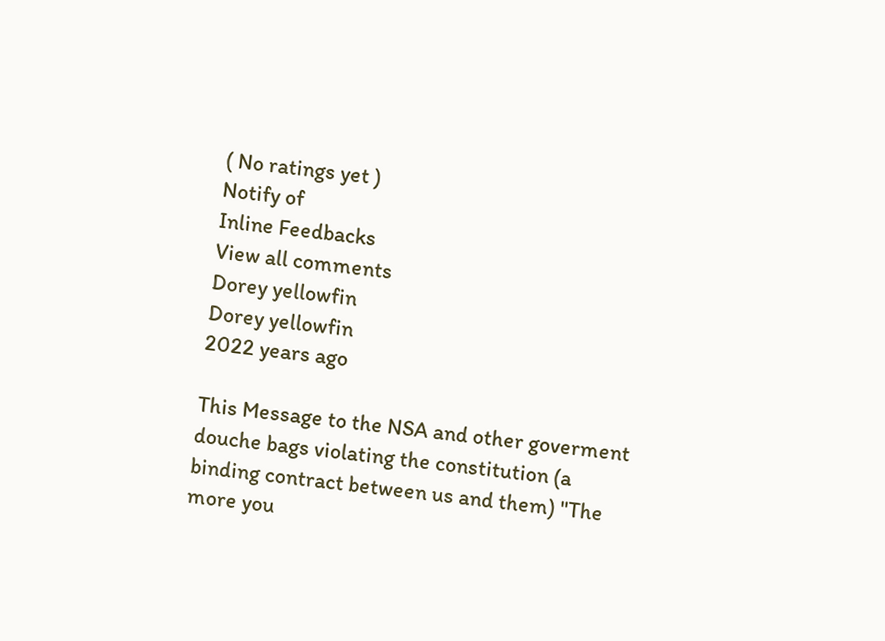( No ratings yet )
Notify of
Inline Feedbacks
View all comments
Dorey yellowfin
Dorey yellowfin
2022 years ago

This Message to the NSA and other goverment douche bags violating the constitution (a binding contract between us and them) "The more you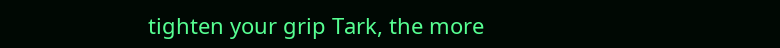tighten your grip Tark, the more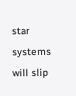star systems will slip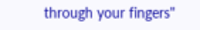through your fingers"